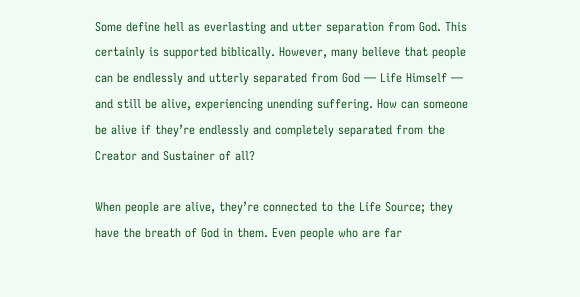Some define hell as everlasting and utter separation from God. This certainly is supported biblically. However, many believe that people can be endlessly and utterly separated from God — Life Himself — and still be alive, experiencing unending suffering. How can someone be alive if they’re endlessly and completely separated from the Creator and Sustainer of all?

When people are alive, they’re connected to the Life Source; they have the breath of God in them. Even people who are far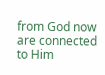from God now are connected to Him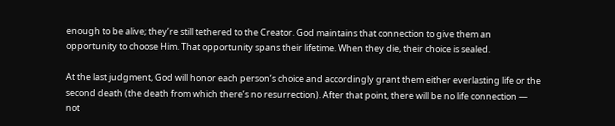enough to be alive; they’re still tethered to the Creator. God maintains that connection to give them an opportunity to choose Him. That opportunity spans their lifetime. When they die, their choice is sealed.

At the last judgment, God will honor each person’s choice and accordingly grant them either everlasting life or the second death (the death from which there’s no resurrection). After that point, there will be no life connection — not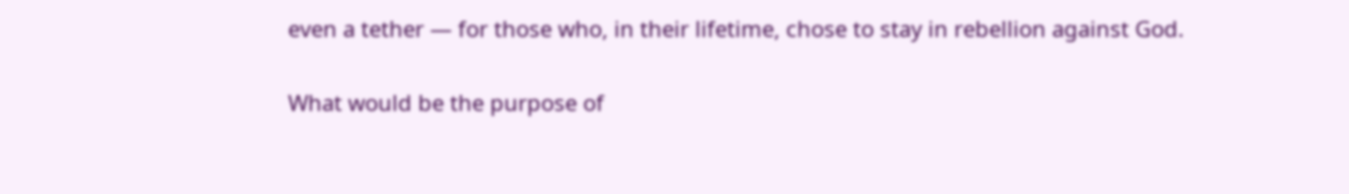even a tether — for those who, in their lifetime, chose to stay in rebellion against God.

What would be the purpose of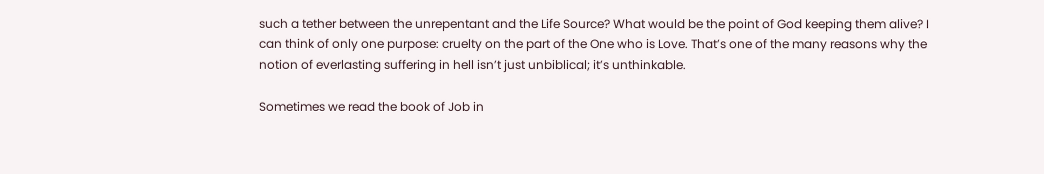such a tether between the unrepentant and the Life Source? What would be the point of God keeping them alive? I can think of only one purpose: cruelty on the part of the One who is Love. That’s one of the many reasons why the notion of everlasting suffering in hell isn’t just unbiblical; it’s unthinkable.

Sometimes we read the book of Job in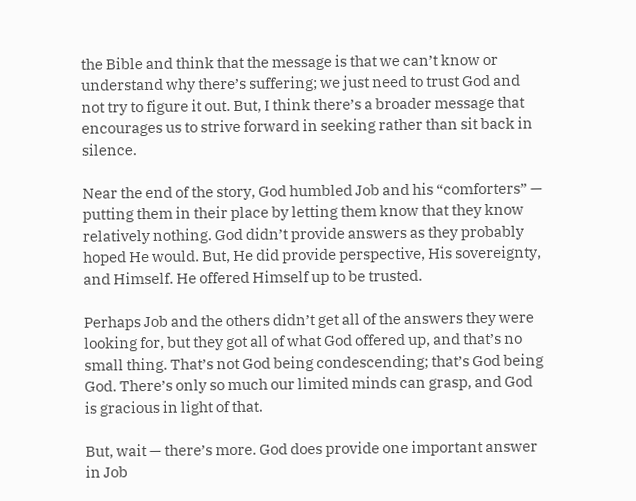the Bible and think that the message is that we can’t know or understand why there’s suffering; we just need to trust God and not try to figure it out. But, I think there’s a broader message that encourages us to strive forward in seeking rather than sit back in silence.

Near the end of the story, God humbled Job and his “comforters” — putting them in their place by letting them know that they know relatively nothing. God didn’t provide answers as they probably hoped He would. But, He did provide perspective, His sovereignty, and Himself. He offered Himself up to be trusted.

Perhaps Job and the others didn’t get all of the answers they were looking for, but they got all of what God offered up, and that’s no small thing. That’s not God being condescending; that’s God being God. There’s only so much our limited minds can grasp, and God is gracious in light of that.

But, wait — there’s more. God does provide one important answer in Job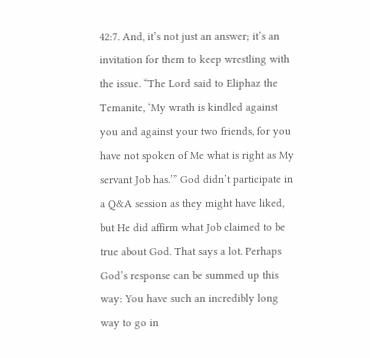42:7. And, it’s not just an answer; it’s an invitation for them to keep wrestling with the issue. “The Lord said to Eliphaz the Temanite, ‘My wrath is kindled against you and against your two friends, for you have not spoken of Me what is right as My servant Job has.’” God didn’t participate in a Q&A session as they might have liked, but He did affirm what Job claimed to be true about God. That says a lot. Perhaps God’s response can be summed up this way: You have such an incredibly long way to go in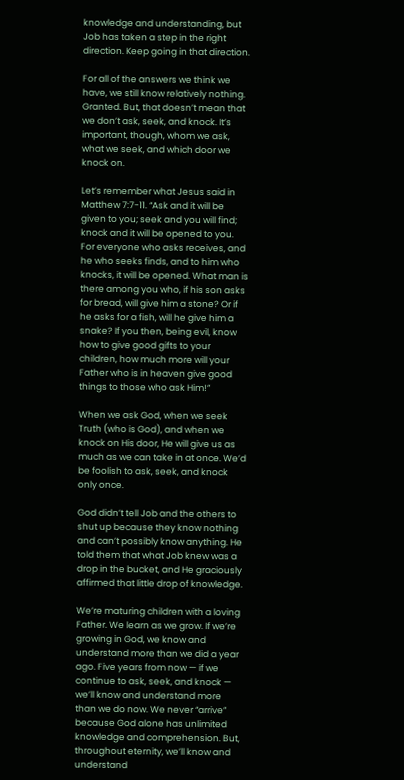knowledge and understanding, but Job has taken a step in the right direction. Keep going in that direction.

For all of the answers we think we have, we still know relatively nothing. Granted. But, that doesn’t mean that we don’t ask, seek, and knock. It’s important, though, whom we ask, what we seek, and which door we knock on.

Let’s remember what Jesus said in Matthew 7:7-11. “Ask and it will be given to you; seek and you will find; knock and it will be opened to you. For everyone who asks receives, and he who seeks finds, and to him who knocks, it will be opened. What man is there among you who, if his son asks for bread, will give him a stone? Or if he asks for a fish, will he give him a snake? If you then, being evil, know how to give good gifts to your children, how much more will your Father who is in heaven give good things to those who ask Him!”

When we ask God, when we seek Truth (who is God), and when we knock on His door, He will give us as much as we can take in at once. We’d be foolish to ask, seek, and knock only once.

God didn’t tell Job and the others to shut up because they know nothing and can’t possibly know anything. He told them that what Job knew was a drop in the bucket, and He graciously affirmed that little drop of knowledge.

We’re maturing children with a loving Father. We learn as we grow. If we’re growing in God, we know and understand more than we did a year ago. Five years from now — if we continue to ask, seek, and knock — we’ll know and understand more than we do now. We never “arrive” because God alone has unlimited knowledge and comprehension. But, throughout eternity, we’ll know and understand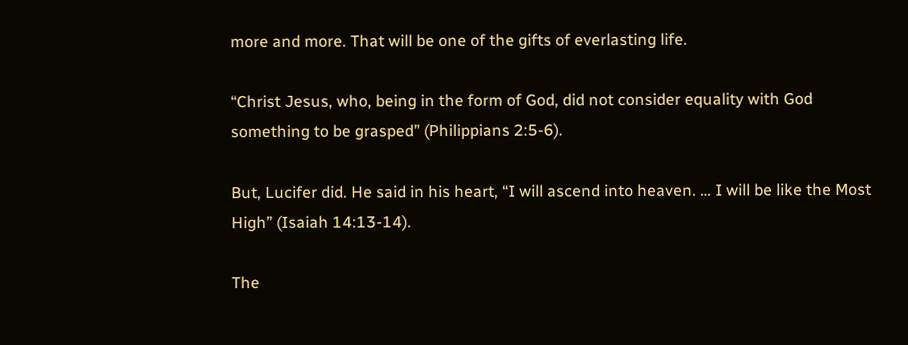more and more. That will be one of the gifts of everlasting life.

“Christ Jesus, who, being in the form of God, did not consider equality with God something to be grasped” (Philippians 2:5-6).

But, Lucifer did. He said in his heart, “I will ascend into heaven. … I will be like the Most High” (Isaiah 14:13-14).

The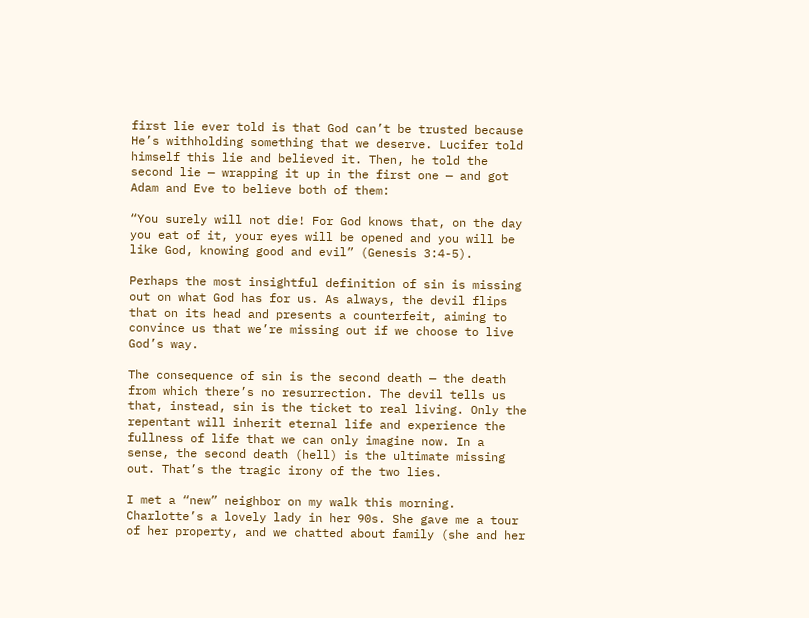first lie ever told is that God can’t be trusted because He’s withholding something that we deserve. Lucifer told himself this lie and believed it. Then, he told the second lie — wrapping it up in the first one — and got Adam and Eve to believe both of them:

“You surely will not die! For God knows that, on the day you eat of it, your eyes will be opened and you will be like God, knowing good and evil” (Genesis 3:4-5).

Perhaps the most insightful definition of sin is missing out on what God has for us. As always, the devil flips that on its head and presents a counterfeit, aiming to convince us that we’re missing out if we choose to live God’s way.

The consequence of sin is the second death — the death from which there’s no resurrection. The devil tells us that, instead, sin is the ticket to real living. Only the repentant will inherit eternal life and experience the fullness of life that we can only imagine now. In a sense, the second death (hell) is the ultimate missing out. That’s the tragic irony of the two lies.

I met a “new” neighbor on my walk this morning. Charlotte’s a lovely lady in her 90s. She gave me a tour of her property, and we chatted about family (she and her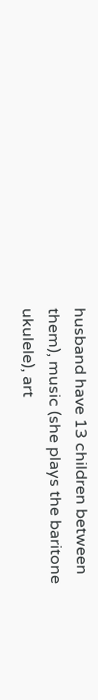husband have 13 children between them), music (she plays the baritone ukulele), art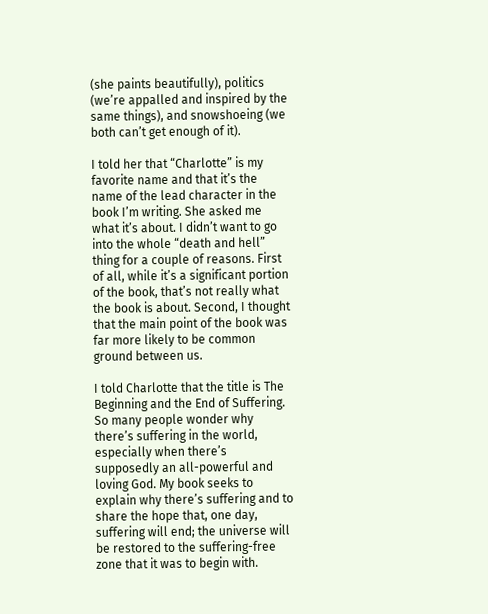(she paints beautifully), politics (we’re appalled and inspired by the same things), and snowshoeing (we both can’t get enough of it).

I told her that “Charlotte” is my favorite name and that it’s the name of the lead character in the book I’m writing. She asked me what it’s about. I didn’t want to go into the whole “death and hell” thing for a couple of reasons. First of all, while it’s a significant portion of the book, that’s not really what the book is about. Second, I thought that the main point of the book was far more likely to be common ground between us.

I told Charlotte that the title is The Beginning and the End of Suffering. So many people wonder why there’s suffering in the world, especially when there’s supposedly an all-powerful and loving God. My book seeks to explain why there’s suffering and to share the hope that, one day, suffering will end; the universe will be restored to the suffering-free zone that it was to begin with.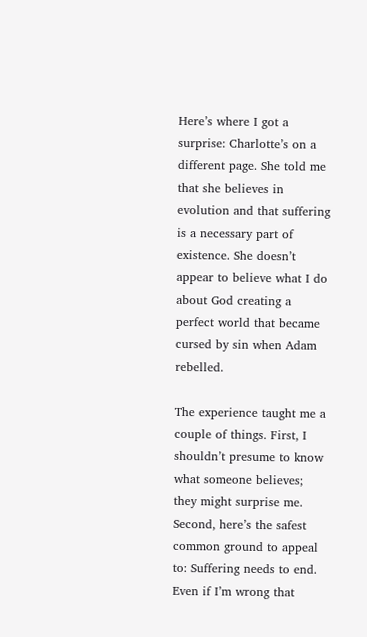Here’s where I got a surprise: Charlotte’s on a different page. She told me that she believes in evolution and that suffering is a necessary part of existence. She doesn’t appear to believe what I do about God creating a perfect world that became cursed by sin when Adam rebelled.

The experience taught me a couple of things. First, I shouldn’t presume to know what someone believes; they might surprise me. Second, here’s the safest common ground to appeal to: Suffering needs to end. Even if I’m wrong that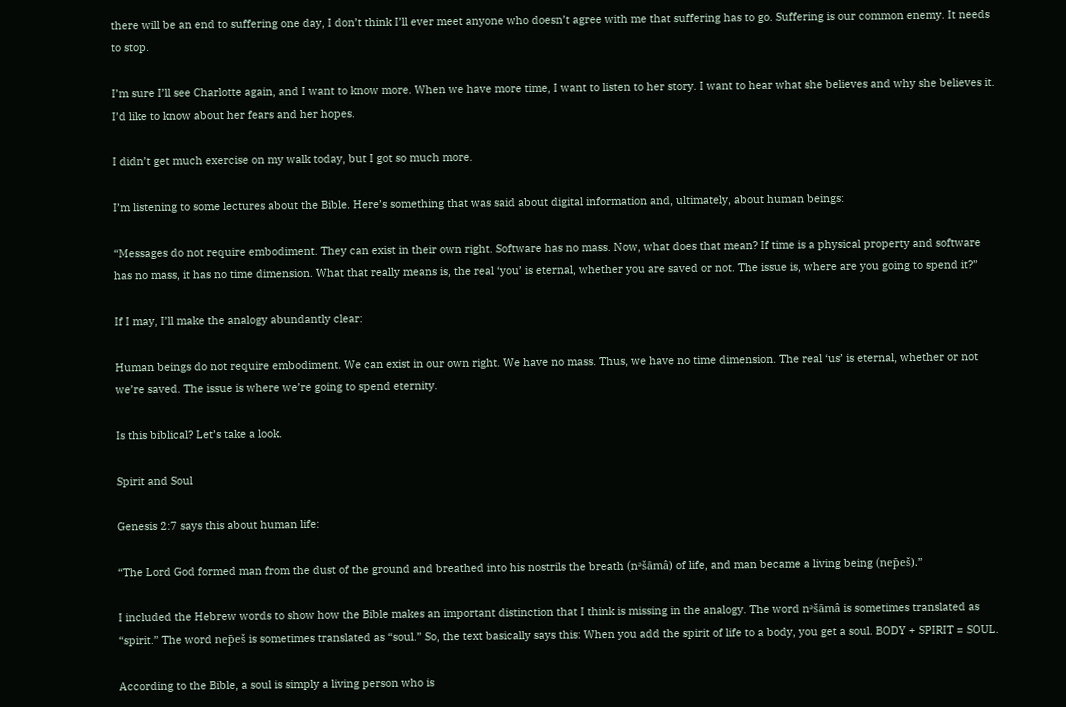there will be an end to suffering one day, I don’t think I’ll ever meet anyone who doesn’t agree with me that suffering has to go. Suffering is our common enemy. It needs to stop.

I’m sure I’ll see Charlotte again, and I want to know more. When we have more time, I want to listen to her story. I want to hear what she believes and why she believes it. I’d like to know about her fears and her hopes.

I didn’t get much exercise on my walk today, but I got so much more.

I’m listening to some lectures about the Bible. Here’s something that was said about digital information and, ultimately, about human beings:

“Messages do not require embodiment. They can exist in their own right. Software has no mass. Now, what does that mean? If time is a physical property and software has no mass, it has no time dimension. What that really means is, the real ‘you’ is eternal, whether you are saved or not. The issue is, where are you going to spend it?”

If I may, I’ll make the analogy abundantly clear:

Human beings do not require embodiment. We can exist in our own right. We have no mass. Thus, we have no time dimension. The real ‘us’ is eternal, whether or not we’re saved. The issue is where we’re going to spend eternity.

Is this biblical? Let’s take a look.

Spirit and Soul

Genesis 2:7 says this about human life:

“The Lord God formed man from the dust of the ground and breathed into his nostrils the breath (nᵊšāmâ) of life, and man became a living being (nep̄eš).”

I included the Hebrew words to show how the Bible makes an important distinction that I think is missing in the analogy. The word nᵊšāmâ is sometimes translated as “spirit.” The word nep̄eš is sometimes translated as “soul.” So, the text basically says this: When you add the spirit of life to a body, you get a soul. BODY + SPIRIT = SOUL.

According to the Bible, a soul is simply a living person who is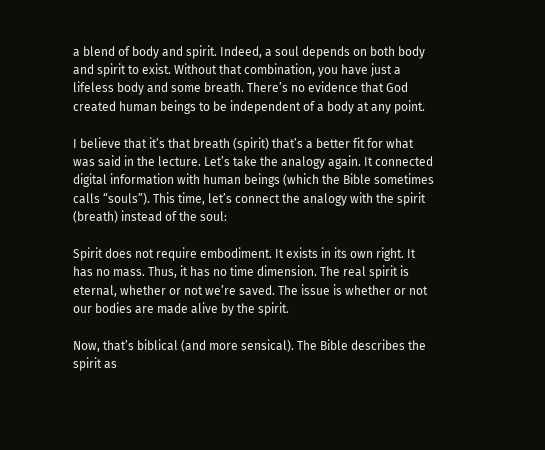a blend of body and spirit. Indeed, a soul depends on both body and spirit to exist. Without that combination, you have just a lifeless body and some breath. There’s no evidence that God created human beings to be independent of a body at any point.

I believe that it’s that breath (spirit) that’s a better fit for what was said in the lecture. Let’s take the analogy again. It connected digital information with human beings (which the Bible sometimes calls “souls”). This time, let’s connect the analogy with the spirit (breath) instead of the soul:

Spirit does not require embodiment. It exists in its own right. It has no mass. Thus, it has no time dimension. The real spirit is eternal, whether or not we’re saved. The issue is whether or not our bodies are made alive by the spirit.

Now, that’s biblical (and more sensical). The Bible describes the spirit as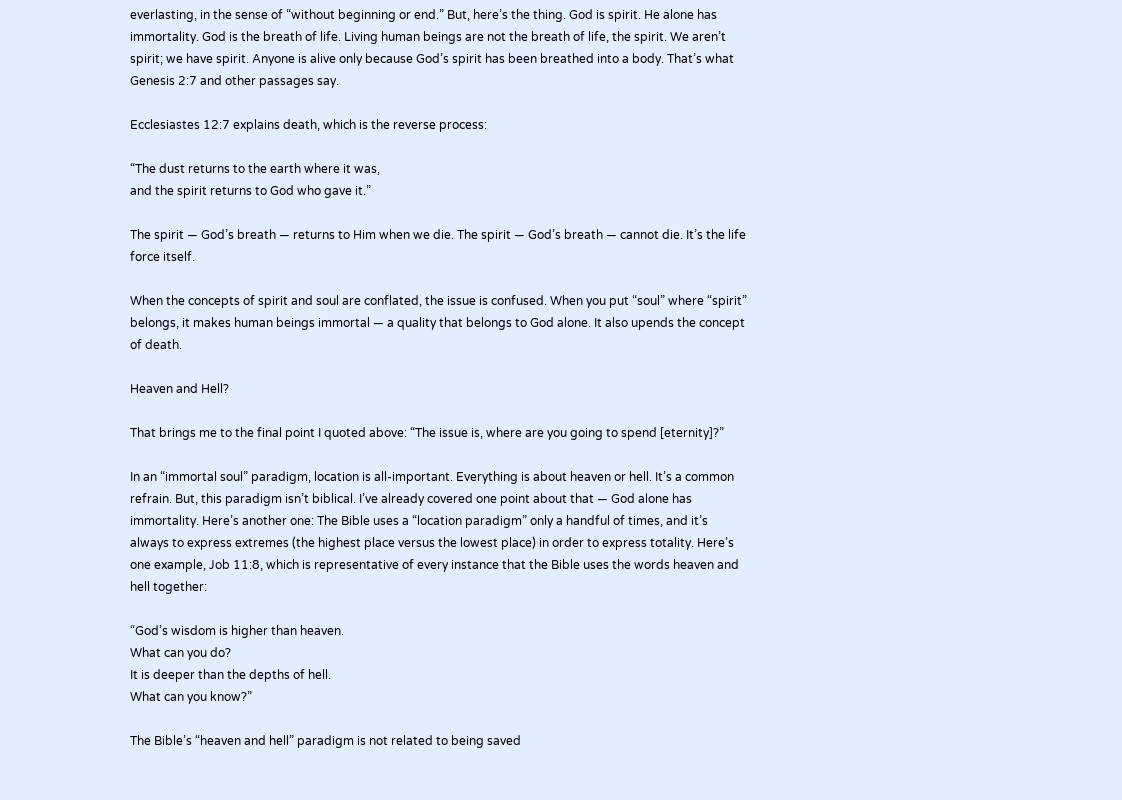everlasting, in the sense of “without beginning or end.” But, here’s the thing. God is spirit. He alone has immortality. God is the breath of life. Living human beings are not the breath of life, the spirit. We aren’t spirit; we have spirit. Anyone is alive only because God’s spirit has been breathed into a body. That’s what Genesis 2:7 and other passages say.

Ecclesiastes 12:7 explains death, which is the reverse process:

“The dust returns to the earth where it was,
and the spirit returns to God who gave it.”

The spirit — God’s breath — returns to Him when we die. The spirit — God’s breath — cannot die. It’s the life force itself.

When the concepts of spirit and soul are conflated, the issue is confused. When you put “soul” where “spirit” belongs, it makes human beings immortal — a quality that belongs to God alone. It also upends the concept of death.

Heaven and Hell?

That brings me to the final point I quoted above: “The issue is, where are you going to spend [eternity]?”

In an “immortal soul” paradigm, location is all-important. Everything is about heaven or hell. It’s a common refrain. But, this paradigm isn’t biblical. I’ve already covered one point about that — God alone has immortality. Here’s another one: The Bible uses a “location paradigm” only a handful of times, and it’s always to express extremes (the highest place versus the lowest place) in order to express totality. Here’s one example, Job 11:8, which is representative of every instance that the Bible uses the words heaven and hell together:

“God’s wisdom is higher than heaven.
What can you do?
It is deeper than the depths of hell.
What can you know?”

The Bible’s “heaven and hell” paradigm is not related to being saved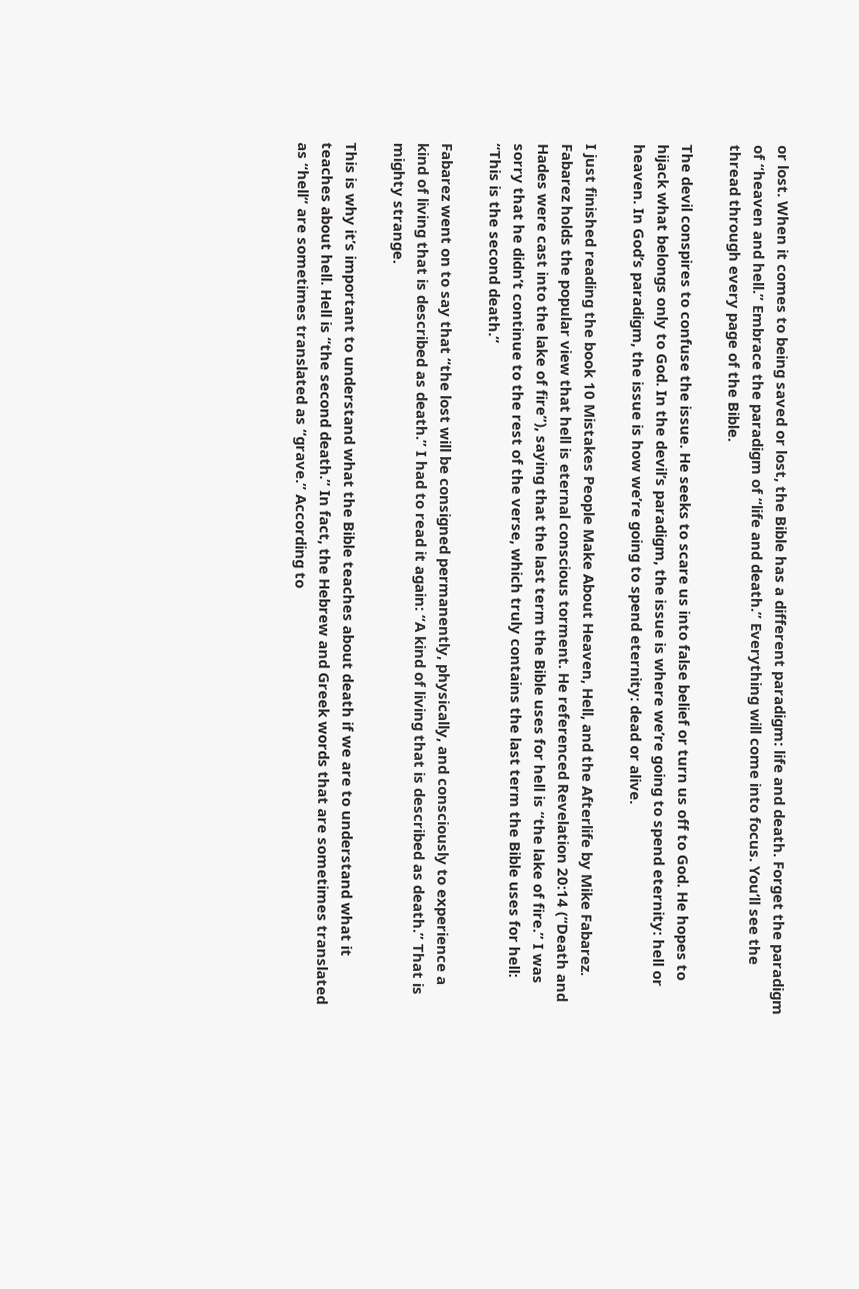or lost. When it comes to being saved or lost, the Bible has a different paradigm: life and death. Forget the paradigm of “heaven and hell.” Embrace the paradigm of “life and death.” Everything will come into focus. You’ll see the thread through every page of the Bible.

The devil conspires to confuse the issue. He seeks to scare us into false belief or turn us off to God. He hopes to hijack what belongs only to God. In the devil’s paradigm, the issue is where we’re going to spend eternity: hell or heaven. In God’s paradigm, the issue is how we’re going to spend eternity: dead or alive.

I just finished reading the book 10 Mistakes People Make About Heaven, Hell, and the Afterlife by Mike Fabarez. Fabarez holds the popular view that hell is eternal conscious torment. He referenced Revelation 20:14 (“Death and Hades were cast into the lake of fire”), saying that the last term the Bible uses for hell is “the lake of fire.” I was sorry that he didn’t continue to the rest of the verse, which truly contains the last term the Bible uses for hell: “This is the second death.”

Fabarez went on to say that “the lost will be consigned permanently, physically, and consciously to experience a kind of living that is described as death.” I had to read it again: “A kind of living that is described as death.” That is mighty strange.

This is why it’s important to understand what the Bible teaches about death if we are to understand what it teaches about hell. Hell is “the second death.” In fact, the Hebrew and Greek words that are sometimes translated as “hell” are sometimes translated as “grave.” According to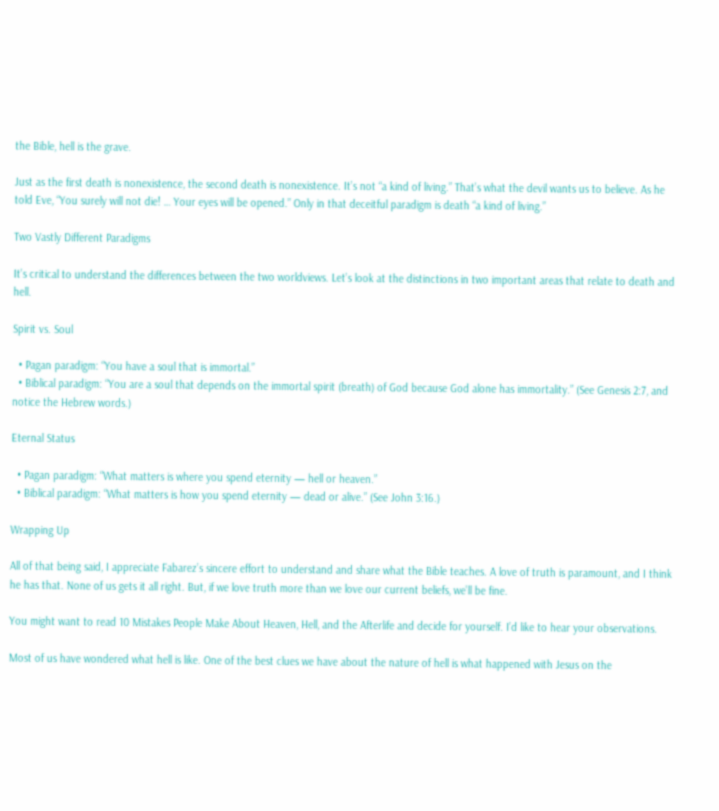the Bible, hell is the grave.

Just as the first death is nonexistence, the second death is nonexistence. It’s not “a kind of living.” That’s what the devil wants us to believe. As he told Eve, “You surely will not die! … Your eyes will be opened.” Only in that deceitful paradigm is death “a kind of living.”

Two Vastly Different Paradigms

It’s critical to understand the differences between the two worldviews. Let’s look at the distinctions in two important areas that relate to death and hell.

Spirit vs. Soul

  • Pagan paradigm: “You have a soul that is immortal.”
  • Biblical paradigm: “You are a soul that depends on the immortal spirit (breath) of God because God alone has immortality.” (See Genesis 2:7, and notice the Hebrew words.)

Eternal Status

  • Pagan paradigm: “What matters is where you spend eternity — hell or heaven.”
  • Biblical paradigm: “What matters is how you spend eternity — dead or alive.” (See John 3:16.)

Wrapping Up

All of that being said, I appreciate Fabarez’s sincere effort to understand and share what the Bible teaches. A love of truth is paramount, and I think he has that. None of us gets it all right. But, if we love truth more than we love our current beliefs, we’ll be fine.

You might want to read 10 Mistakes People Make About Heaven, Hell, and the Afterlife and decide for yourself. I’d like to hear your observations.

Most of us have wondered what hell is like. One of the best clues we have about the nature of hell is what happened with Jesus on the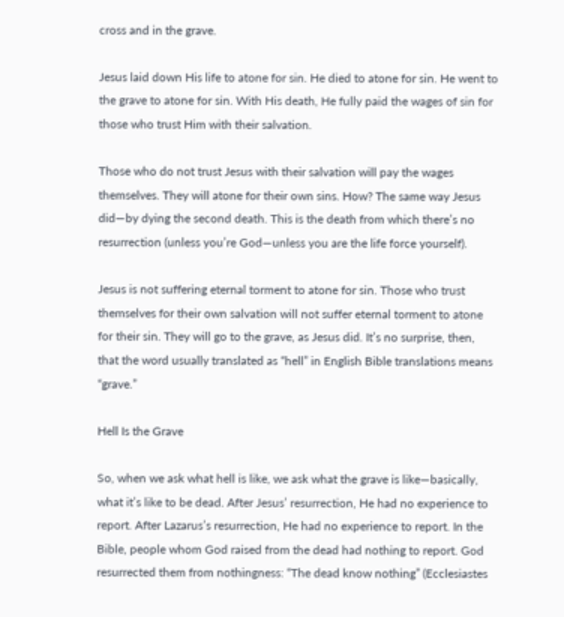cross and in the grave.

Jesus laid down His life to atone for sin. He died to atone for sin. He went to the grave to atone for sin. With His death, He fully paid the wages of sin for those who trust Him with their salvation.

Those who do not trust Jesus with their salvation will pay the wages themselves. They will atone for their own sins. How? The same way Jesus did—by dying the second death. This is the death from which there’s no resurrection (unless you’re God—unless you are the life force yourself).

Jesus is not suffering eternal torment to atone for sin. Those who trust themselves for their own salvation will not suffer eternal torment to atone for their sin. They will go to the grave, as Jesus did. It’s no surprise, then, that the word usually translated as “hell” in English Bible translations means “grave.”

Hell Is the Grave

So, when we ask what hell is like, we ask what the grave is like—basically, what it’s like to be dead. After Jesus’ resurrection, He had no experience to report. After Lazarus’s resurrection, He had no experience to report. In the Bible, people whom God raised from the dead had nothing to report. God resurrected them from nothingness: “The dead know nothing” (Ecclesiastes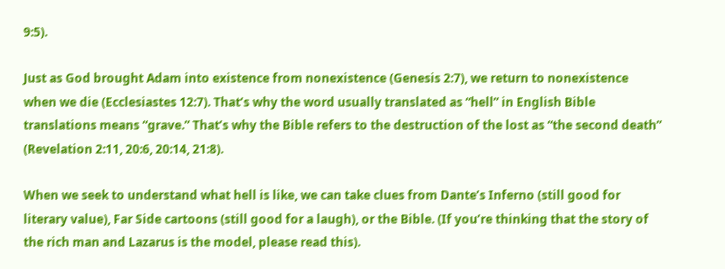9:5).

Just as God brought Adam into existence from nonexistence (Genesis 2:7), we return to nonexistence when we die (Ecclesiastes 12:7). That’s why the word usually translated as “hell” in English Bible translations means “grave.” That’s why the Bible refers to the destruction of the lost as “the second death” (Revelation 2:11, 20:6, 20:14, 21:8).

When we seek to understand what hell is like, we can take clues from Dante’s Inferno (still good for literary value), Far Side cartoons (still good for a laugh), or the Bible. (If you’re thinking that the story of the rich man and Lazarus is the model, please read this).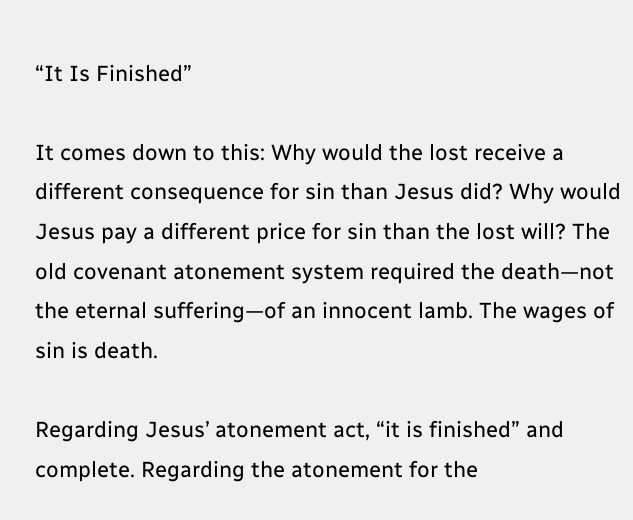“It Is Finished”

It comes down to this: Why would the lost receive a different consequence for sin than Jesus did? Why would Jesus pay a different price for sin than the lost will? The old covenant atonement system required the death—not the eternal suffering—of an innocent lamb. The wages of sin is death.

Regarding Jesus’ atonement act, “it is finished” and complete. Regarding the atonement for the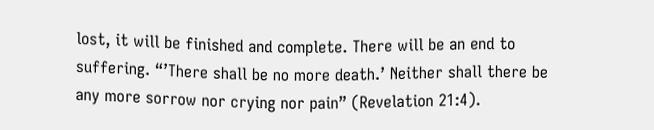lost, it will be finished and complete. There will be an end to suffering. “’There shall be no more death.’ Neither shall there be any more sorrow nor crying nor pain” (Revelation 21:4).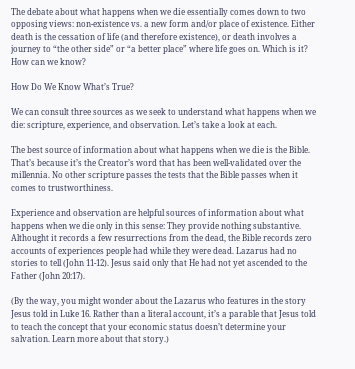The debate about what happens when we die essentially comes down to two opposing views: non-existence vs. a new form and/or place of existence. Either death is the cessation of life (and therefore existence), or death involves a journey to “the other side” or “a better place” where life goes on. Which is it? How can we know?

How Do We Know What’s True?

We can consult three sources as we seek to understand what happens when we die: scripture, experience, and observation. Let’s take a look at each.

The best source of information about what happens when we die is the Bible. That’s because it’s the Creator’s word that has been well-validated over the millennia. No other scripture passes the tests that the Bible passes when it comes to trustworthiness.

Experience and observation are helpful sources of information about what happens when we die only in this sense: They provide nothing substantive. Althought it records a few resurrections from the dead, the Bible records zero accounts of experiences people had while they were dead. Lazarus had no stories to tell (John 11-12). Jesus said only that He had not yet ascended to the Father (John 20:17).

(By the way, you might wonder about the Lazarus who features in the story Jesus told in Luke 16. Rather than a literal account, it’s a parable that Jesus told to teach the concept that your economic status doesn’t determine your salvation. Learn more about that story.)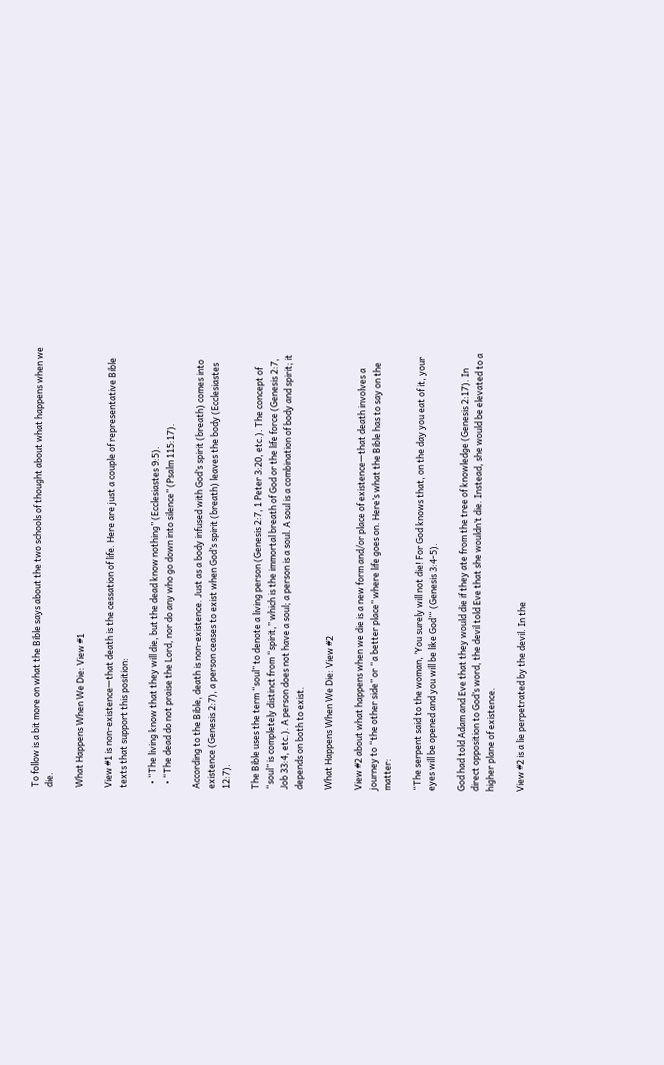To follow is a bit more on what the Bible says about the two schools of thought about what happens when we die.

What Happens When We Die: View #1

View #1 is non-existence—that death is the cessation of life. Here are just a couple of representative Bible texts that support this position:

  • “The living know that they will die, but the dead know nothing” (Ecclesiastes 9:5).
  • “The dead do not praise the Lord, nor do any who go down into silence” (Psalm 115:17).

According to the Bible, death is non-existence. Just as a body infused with God’s spirit (breath) comes into existence (Genesis 2:7), a person ceases to exist when God’s spirit (breath) leaves the body (Ecclesiastes 12:7).

The Bible uses the term “soul” to denote a living person (Genesis 2:7, 1 Peter 3:20, etc.). The concept of “soul” is completely distinct from “spirit,” which is the immortal breath of God or the life force (Genesis 2:7, Job 33:4, etc.). A person does not have a soul; a person is a soul. A soul is a combination of body and spirit; it depends on both to exist.

What Happens When We Die: View #2

View #2 about what happens when we die is a new form and/or place of existence—that death involves a journey to “the other side” or “a better place” where life goes on. Here’s what the Bible has to say on the matter:

“The serpent said to the woman, ‘You surely will not die! For God knows that, on the day you eat of it, your eyes will be opened and you will be like God’“ (Genesis 3:4-5).

God had told Adam and Eve that they would die if they ate from the tree of knowledge (Genesis 2:17). In direct opposition to God’s word, the devil told Eve that she wouldn’t die. Instead, she would be elevated to a higher plane of existence.

View #2 is a lie perpetrated by the devil. In the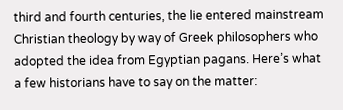third and fourth centuries, the lie entered mainstream Christian theology by way of Greek philosophers who adopted the idea from Egyptian pagans. Here’s what a few historians have to say on the matter: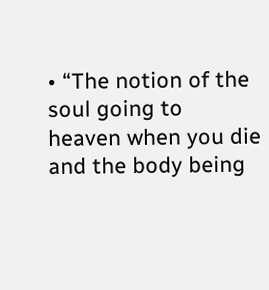• “The notion of the soul going to heaven when you die and the body being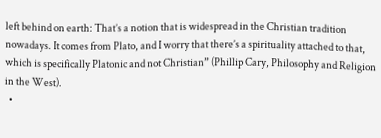left behind on earth: That’s a notion that is widespread in the Christian tradition nowadays. It comes from Plato, and I worry that there’s a spirituality attached to that, which is specifically Platonic and not Christian” (Phillip Cary, Philosophy and Religion in the West).
  •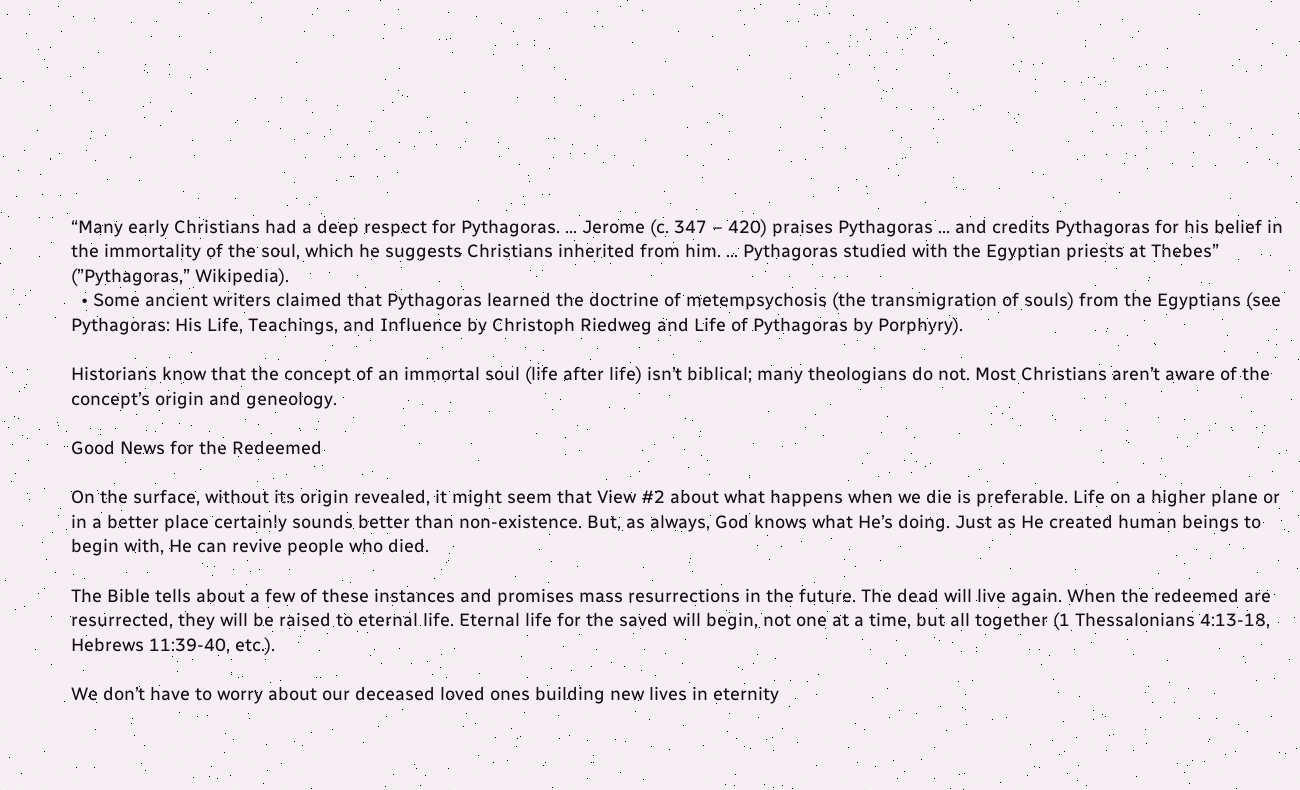“Many early Christians had a deep respect for Pythagoras. … Jerome (c. 347 – 420) praises Pythagoras … and credits Pythagoras for his belief in the immortality of the soul, which he suggests Christians inherited from him. … Pythagoras studied with the Egyptian priests at Thebes” (”Pythagoras,” Wikipedia).
  • Some ancient writers claimed that Pythagoras learned the doctrine of metempsychosis (the transmigration of souls) from the Egyptians (see Pythagoras: His Life, Teachings, and Influence by Christoph Riedweg and Life of Pythagoras by Porphyry).

Historians know that the concept of an immortal soul (life after life) isn’t biblical; many theologians do not. Most Christians aren’t aware of the concept’s origin and geneology.

Good News for the Redeemed

On the surface, without its origin revealed, it might seem that View #2 about what happens when we die is preferable. Life on a higher plane or in a better place certainly sounds better than non-existence. But, as always, God knows what He’s doing. Just as He created human beings to begin with, He can revive people who died.

The Bible tells about a few of these instances and promises mass resurrections in the future. The dead will live again. When the redeemed are resurrected, they will be raised to eternal life. Eternal life for the saved will begin, not one at a time, but all together (1 Thessalonians 4:13-18, Hebrews 11:39-40, etc.).

We don’t have to worry about our deceased loved ones building new lives in eternity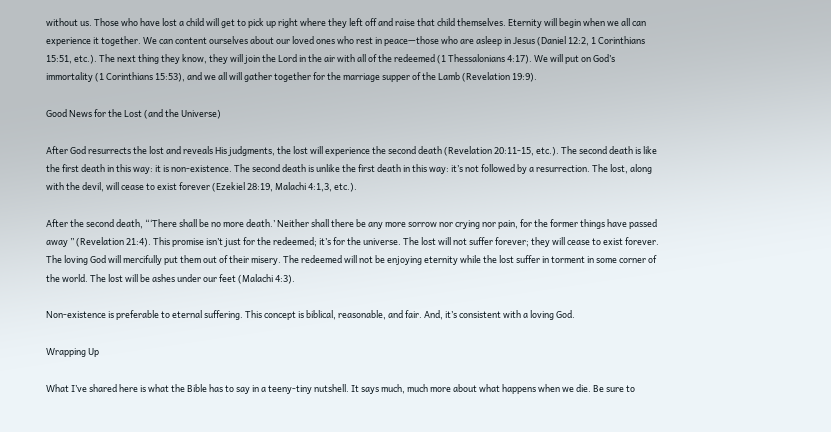without us. Those who have lost a child will get to pick up right where they left off and raise that child themselves. Eternity will begin when we all can experience it together. We can content ourselves about our loved ones who rest in peace—those who are asleep in Jesus (Daniel 12:2, 1 Corinthians 15:51, etc.). The next thing they know, they will join the Lord in the air with all of the redeemed (1 Thessalonians 4:17). We will put on God’s immortality (1 Corinthians 15:53), and we all will gather together for the marriage supper of the Lamb (Revelation 19:9).

Good News for the Lost (and the Universe)

After God resurrects the lost and reveals His judgments, the lost will experience the second death (Revelation 20:11-15, etc.). The second death is like the first death in this way: it is non-existence. The second death is unlike the first death in this way: it’s not followed by a resurrection. The lost, along with the devil, will cease to exist forever (Ezekiel 28:19, Malachi 4:1,3, etc.).

After the second death, “‘There shall be no more death.’ Neither shall there be any more sorrow nor crying nor pain, for the former things have passed away ” (Revelation 21:4). This promise isn’t just for the redeemed; it’s for the universe. The lost will not suffer forever; they will cease to exist forever. The loving God will mercifully put them out of their misery. The redeemed will not be enjoying eternity while the lost suffer in torment in some corner of the world. The lost will be ashes under our feet (Malachi 4:3).

Non-existence is preferable to eternal suffering. This concept is biblical, reasonable, and fair. And, it’s consistent with a loving God.

Wrapping Up

What I’ve shared here is what the Bible has to say in a teeny-tiny nutshell. It says much, much more about what happens when we die. Be sure to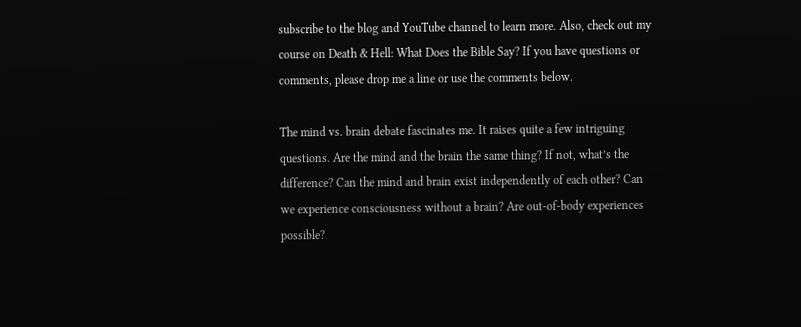subscribe to the blog and YouTube channel to learn more. Also, check out my course on Death & Hell: What Does the Bible Say? If you have questions or comments, please drop me a line or use the comments below.

The mind vs. brain debate fascinates me. It raises quite a few intriguing questions. Are the mind and the brain the same thing? If not, what’s the difference? Can the mind and brain exist independently of each other? Can we experience consciousness without a brain? Are out-of-body experiences possible?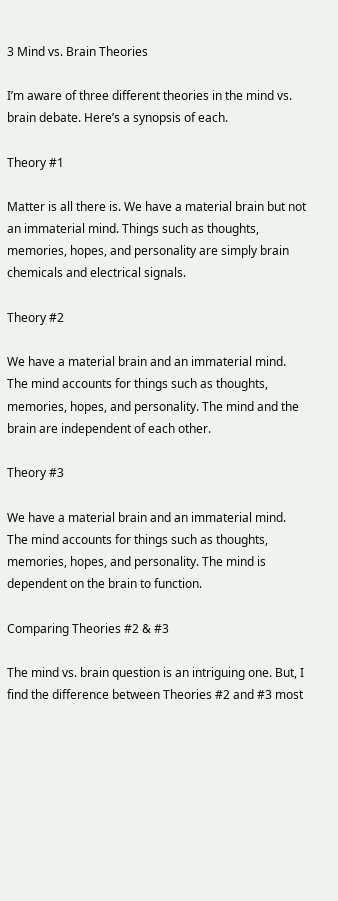3 Mind vs. Brain Theories

I’m aware of three different theories in the mind vs. brain debate. Here’s a synopsis of each.

Theory #1

Matter is all there is. We have a material brain but not an immaterial mind. Things such as thoughts, memories, hopes, and personality are simply brain chemicals and electrical signals.

Theory #2

We have a material brain and an immaterial mind. The mind accounts for things such as thoughts, memories, hopes, and personality. The mind and the brain are independent of each other.

Theory #3

We have a material brain and an immaterial mind. The mind accounts for things such as thoughts, memories, hopes, and personality. The mind is dependent on the brain to function.

Comparing Theories #2 & #3

The mind vs. brain question is an intriguing one. But, I find the difference between Theories #2 and #3 most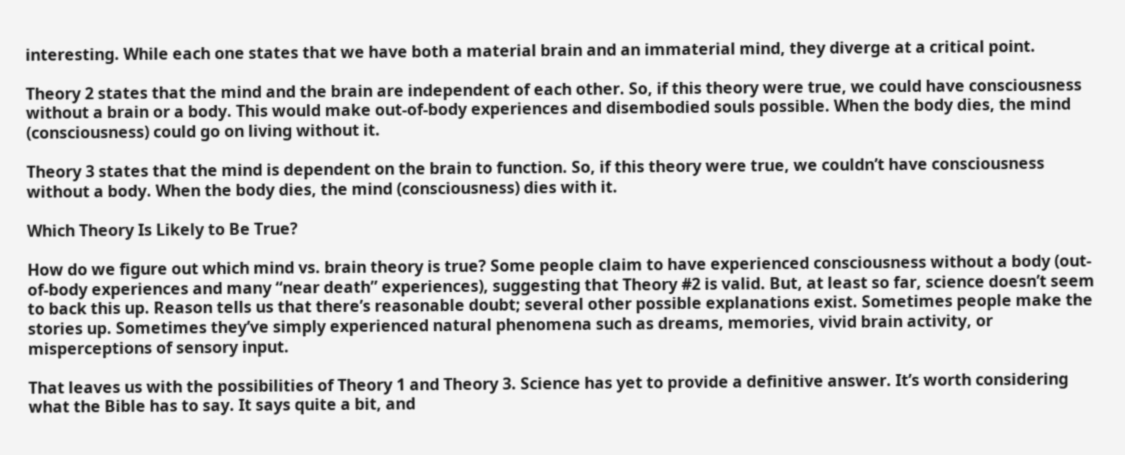interesting. While each one states that we have both a material brain and an immaterial mind, they diverge at a critical point.

Theory 2 states that the mind and the brain are independent of each other. So, if this theory were true, we could have consciousness without a brain or a body. This would make out-of-body experiences and disembodied souls possible. When the body dies, the mind (consciousness) could go on living without it.

Theory 3 states that the mind is dependent on the brain to function. So, if this theory were true, we couldn’t have consciousness without a body. When the body dies, the mind (consciousness) dies with it.

Which Theory Is Likely to Be True?

How do we figure out which mind vs. brain theory is true? Some people claim to have experienced consciousness without a body (out-of-body experiences and many “near death” experiences), suggesting that Theory #2 is valid. But, at least so far, science doesn’t seem to back this up. Reason tells us that there’s reasonable doubt; several other possible explanations exist. Sometimes people make the stories up. Sometimes they’ve simply experienced natural phenomena such as dreams, memories, vivid brain activity, or misperceptions of sensory input.

That leaves us with the possibilities of Theory 1 and Theory 3. Science has yet to provide a definitive answer. It’s worth considering what the Bible has to say. It says quite a bit, and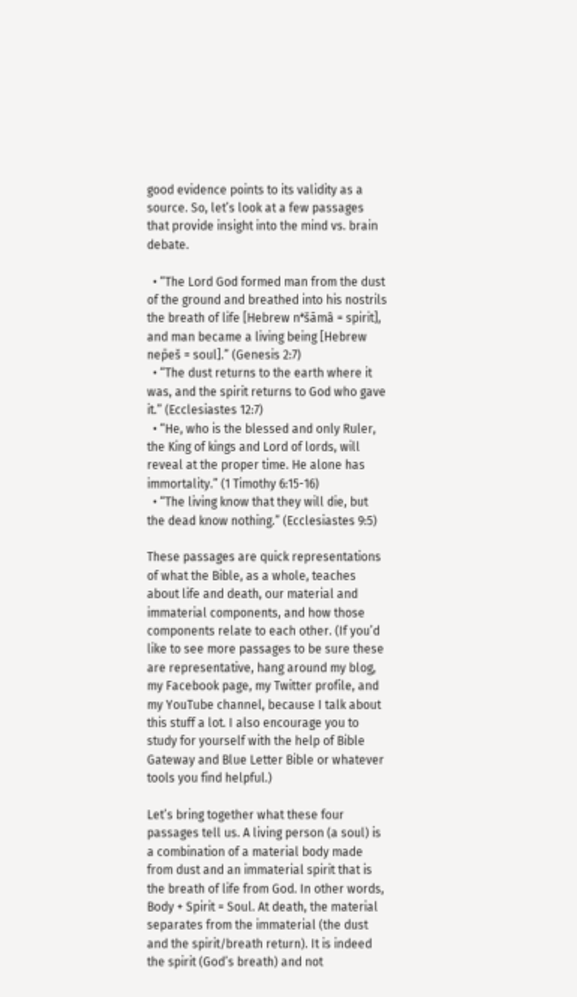good evidence points to its validity as a source. So, let’s look at a few passages that provide insight into the mind vs. brain debate.

  • “The Lord God formed man from the dust of the ground and breathed into his nostrils the breath of life [Hebrew nᵊšāmâ = spirit], and man became a living being [Hebrew nep̄eš = soul].” (Genesis 2:7)
  • “The dust returns to the earth where it was, and the spirit returns to God who gave it.” (Ecclesiastes 12:7)
  • “He, who is the blessed and only Ruler, the King of kings and Lord of lords, will reveal at the proper time. He alone has immortality.” (1 Timothy 6:15-16)
  • “The living know that they will die, but the dead know nothing.” (Ecclesiastes 9:5)

These passages are quick representations of what the Bible, as a whole, teaches about life and death, our material and immaterial components, and how those components relate to each other. (If you’d like to see more passages to be sure these are representative, hang around my blog, my Facebook page, my Twitter profile, and my YouTube channel, because I talk about this stuff a lot. I also encourage you to study for yourself with the help of Bible Gateway and Blue Letter Bible or whatever tools you find helpful.)

Let’s bring together what these four passages tell us. A living person (a soul) is a combination of a material body made from dust and an immaterial spirit that is the breath of life from God. In other words, Body + Spirit = Soul. At death, the material separates from the immaterial (the dust and the spirit/breath return). It is indeed the spirit (God’s breath) and not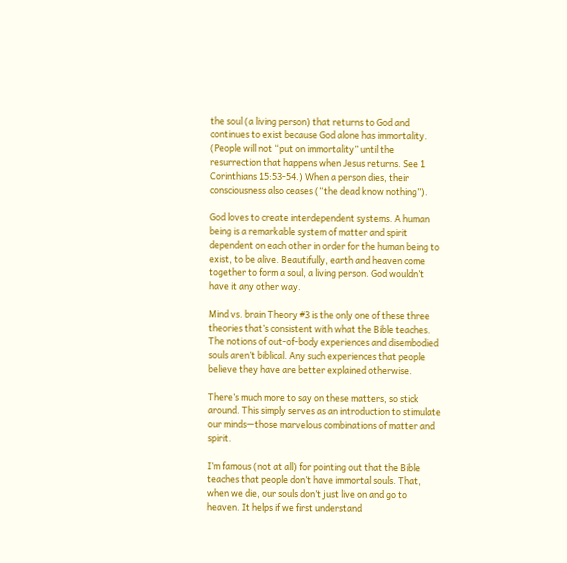the soul (a living person) that returns to God and continues to exist because God alone has immortality. (People will not “put on immortality” until the resurrection that happens when Jesus returns. See 1 Corinthians 15:53-54.) When a person dies, their consciousness also ceases (“the dead know nothing”).

God loves to create interdependent systems. A human being is a remarkable system of matter and spirit dependent on each other in order for the human being to exist, to be alive. Beautifully, earth and heaven come together to form a soul, a living person. God wouldn’t have it any other way.

Mind vs. brain Theory #3 is the only one of these three theories that’s consistent with what the Bible teaches. The notions of out-of-body experiences and disembodied souls aren’t biblical. Any such experiences that people believe they have are better explained otherwise.

There’s much more to say on these matters, so stick around. This simply serves as an introduction to stimulate our minds—those marvelous combinations of matter and spirit.

I’m famous (not at all) for pointing out that the Bible teaches that people don’t have immortal souls. That, when we die, our souls don’t just live on and go to heaven. It helps if we first understand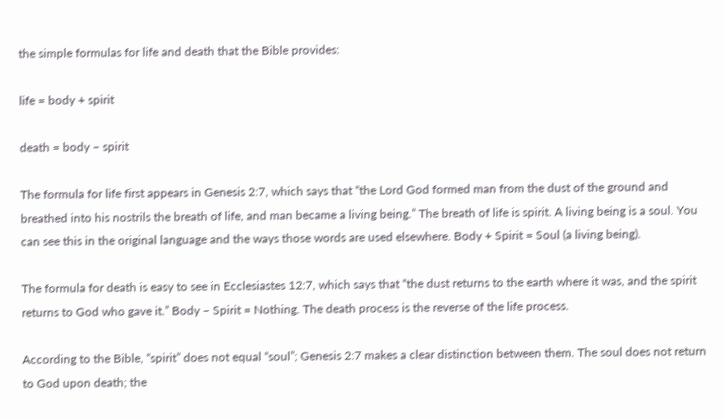the simple formulas for life and death that the Bible provides:

life = body + spirit

death = body – spirit

The formula for life first appears in Genesis 2:7, which says that “the Lord God formed man from the dust of the ground and breathed into his nostrils the breath of life, and man became a living being.” The breath of life is spirit. A living being is a soul. You can see this in the original language and the ways those words are used elsewhere. Body + Spirit = Soul (a living being).

The formula for death is easy to see in Ecclesiastes 12:7, which says that “the dust returns to the earth where it was, and the spirit returns to God who gave it.” Body – Spirit = Nothing. The death process is the reverse of the life process.

According to the Bible, “spirit” does not equal “soul”; Genesis 2:7 makes a clear distinction between them. The soul does not return to God upon death; the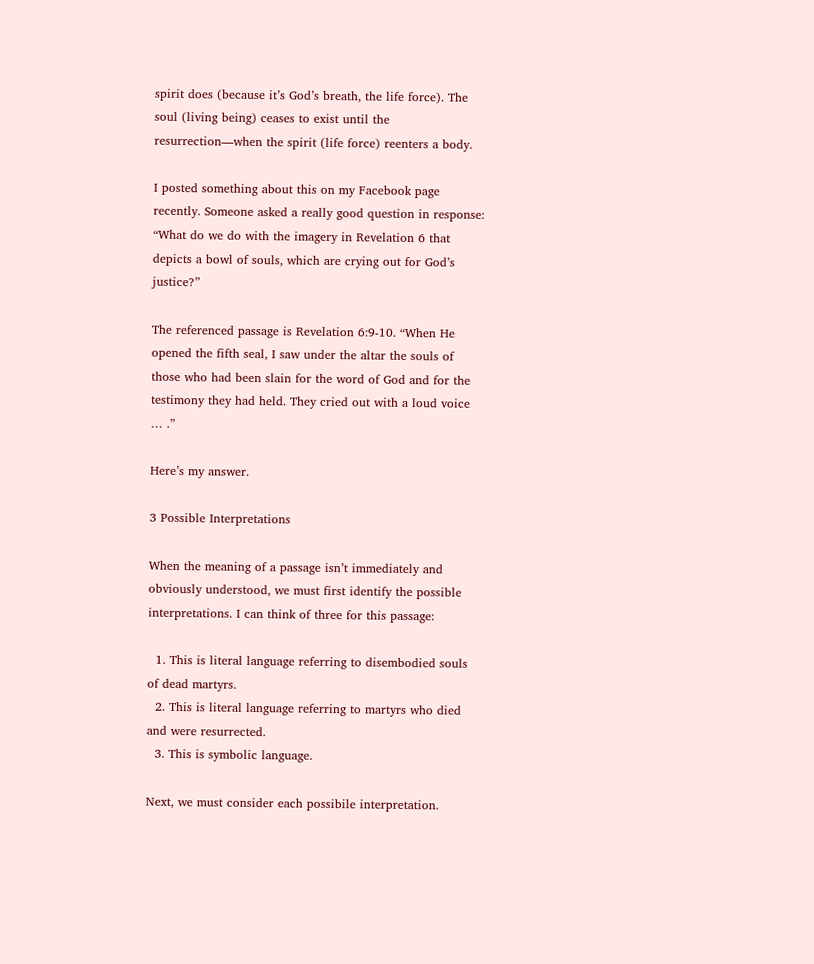spirit does (because it’s God’s breath, the life force). The soul (living being) ceases to exist until the resurrection—when the spirit (life force) reenters a body.

I posted something about this on my Facebook page recently. Someone asked a really good question in response: “What do we do with the imagery in Revelation 6 that depicts a bowl of souls, which are crying out for God’s justice?”

The referenced passage is Revelation 6:9-10. “When He opened the fifth seal, I saw under the altar the souls of those who had been slain for the word of God and for the testimony they had held. They cried out with a loud voice … .”

Here’s my answer.

3 Possible Interpretations

When the meaning of a passage isn’t immediately and obviously understood, we must first identify the possible interpretations. I can think of three for this passage:

  1. This is literal language referring to disembodied souls of dead martyrs.
  2. This is literal language referring to martyrs who died and were resurrected.
  3. This is symbolic language.

Next, we must consider each possibile interpretation.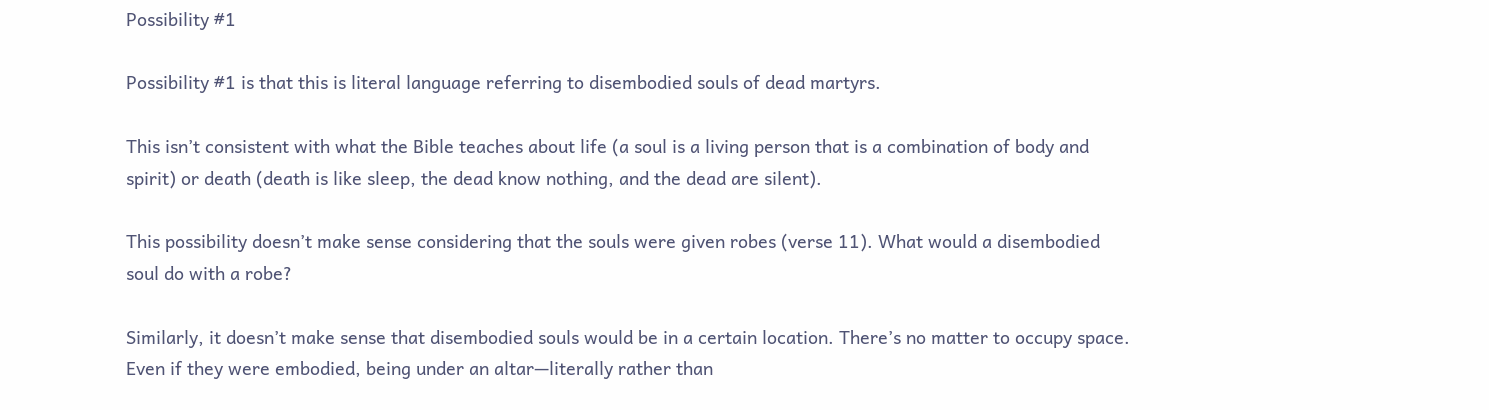Possibility #1

Possibility #1 is that this is literal language referring to disembodied souls of dead martyrs.

This isn’t consistent with what the Bible teaches about life (a soul is a living person that is a combination of body and spirit) or death (death is like sleep, the dead know nothing, and the dead are silent).

This possibility doesn’t make sense considering that the souls were given robes (verse 11). What would a disembodied soul do with a robe?

Similarly, it doesn’t make sense that disembodied souls would be in a certain location. There’s no matter to occupy space. Even if they were embodied, being under an altar—literally rather than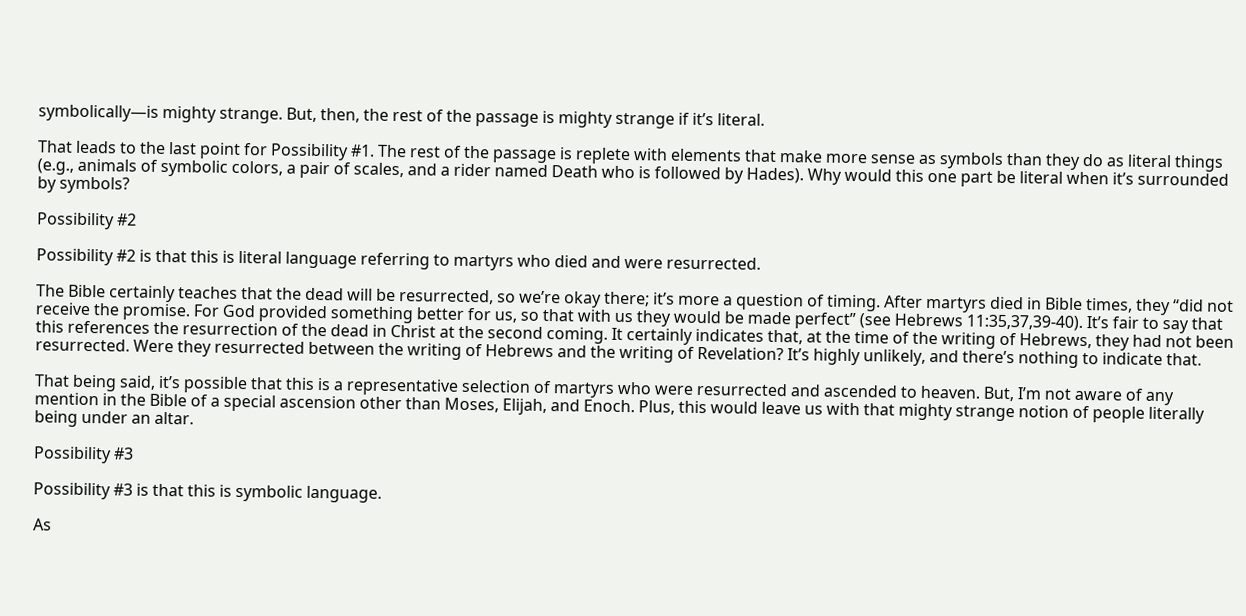symbolically—is mighty strange. But, then, the rest of the passage is mighty strange if it’s literal.

That leads to the last point for Possibility #1. The rest of the passage is replete with elements that make more sense as symbols than they do as literal things (e.g., animals of symbolic colors, a pair of scales, and a rider named Death who is followed by Hades). Why would this one part be literal when it’s surrounded by symbols?

Possibility #2

Possibility #2 is that this is literal language referring to martyrs who died and were resurrected.

The Bible certainly teaches that the dead will be resurrected, so we’re okay there; it’s more a question of timing. After martyrs died in Bible times, they “did not receive the promise. For God provided something better for us, so that with us they would be made perfect” (see Hebrews 11:35,37,39-40). It’s fair to say that this references the resurrection of the dead in Christ at the second coming. It certainly indicates that, at the time of the writing of Hebrews, they had not been resurrected. Were they resurrected between the writing of Hebrews and the writing of Revelation? It’s highly unlikely, and there’s nothing to indicate that.

That being said, it’s possible that this is a representative selection of martyrs who were resurrected and ascended to heaven. But, I’m not aware of any mention in the Bible of a special ascension other than Moses, Elijah, and Enoch. Plus, this would leave us with that mighty strange notion of people literally being under an altar.

Possibility #3

Possibility #3 is that this is symbolic language.

As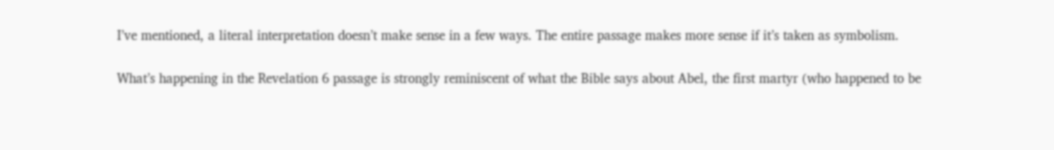I’ve mentioned, a literal interpretation doesn’t make sense in a few ways. The entire passage makes more sense if it’s taken as symbolism.

What’s happening in the Revelation 6 passage is strongly reminiscent of what the Bible says about Abel, the first martyr (who happened to be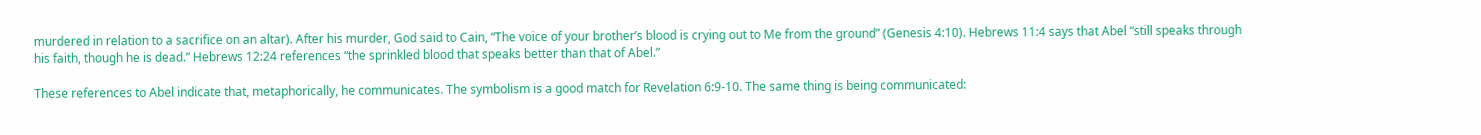murdered in relation to a sacrifice on an altar). After his murder, God said to Cain, “The voice of your brother’s blood is crying out to Me from the ground” (Genesis 4:10). Hebrews 11:4 says that Abel “still speaks through his faith, though he is dead.” Hebrews 12:24 references “the sprinkled blood that speaks better than that of Abel.”

These references to Abel indicate that, metaphorically, he communicates. The symbolism is a good match for Revelation 6:9-10. The same thing is being communicated: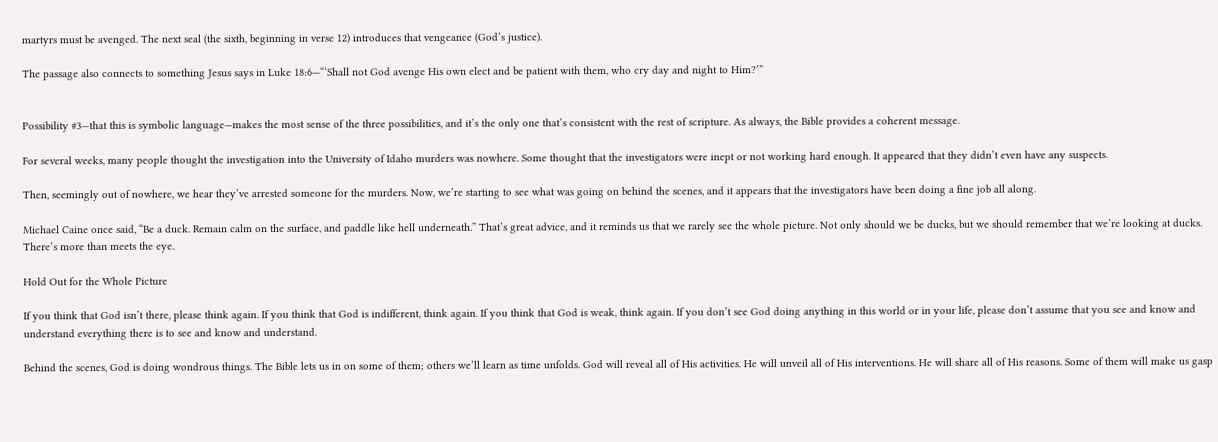martyrs must be avenged. The next seal (the sixth, beginning in verse 12) introduces that vengeance (God’s justice).

The passage also connects to something Jesus says in Luke 18:6—“‘Shall not God avenge His own elect and be patient with them, who cry day and night to Him?’”


Possibility #3—that this is symbolic language—makes the most sense of the three possibilities, and it’s the only one that’s consistent with the rest of scripture. As always, the Bible provides a coherent message.

For several weeks, many people thought the investigation into the University of Idaho murders was nowhere. Some thought that the investigators were inept or not working hard enough. It appeared that they didn’t even have any suspects.

Then, seemingly out of nowhere, we hear they’ve arrested someone for the murders. Now, we’re starting to see what was going on behind the scenes, and it appears that the investigators have been doing a fine job all along.

Michael Caine once said, “Be a duck. Remain calm on the surface, and paddle like hell underneath.” That’s great advice, and it reminds us that we rarely see the whole picture. Not only should we be ducks, but we should remember that we’re looking at ducks. There’s more than meets the eye.

Hold Out for the Whole Picture

If you think that God isn’t there, please think again. If you think that God is indifferent, think again. If you think that God is weak, think again. If you don’t see God doing anything in this world or in your life, please don’t assume that you see and know and understand everything there is to see and know and understand.

Behind the scenes, God is doing wondrous things. The Bible lets us in on some of them; others we’ll learn as time unfolds. God will reveal all of His activities. He will unveil all of His interventions. He will share all of His reasons. Some of them will make us gasp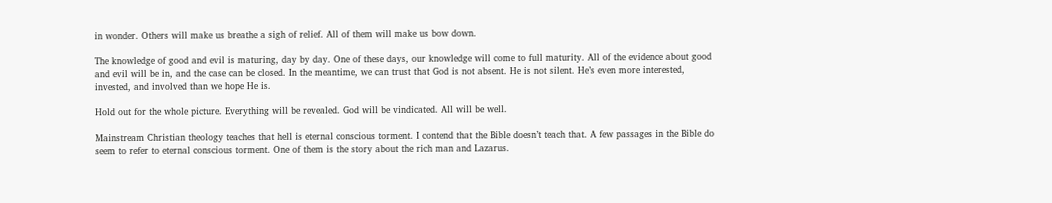in wonder. Others will make us breathe a sigh of relief. All of them will make us bow down.

The knowledge of good and evil is maturing, day by day. One of these days, our knowledge will come to full maturity. All of the evidence about good and evil will be in, and the case can be closed. In the meantime, we can trust that God is not absent. He is not silent. He’s even more interested, invested, and involved than we hope He is.

Hold out for the whole picture. Everything will be revealed. God will be vindicated. All will be well.

Mainstream Christian theology teaches that hell is eternal conscious torment. I contend that the Bible doesn’t teach that. A few passages in the Bible do seem to refer to eternal conscious torment. One of them is the story about the rich man and Lazarus.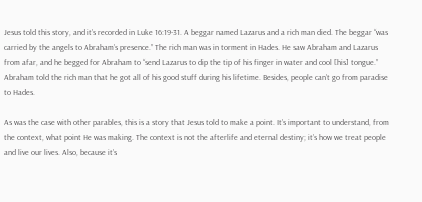Jesus told this story, and it’s recorded in Luke 16:19-31. A beggar named Lazarus and a rich man died. The beggar “was carried by the angels to Abraham’s presence.” The rich man was in torment in Hades. He saw Abraham and Lazarus from afar, and he begged for Abraham to “send Lazarus to dip the tip of his finger in water and cool [his] tongue.” Abraham told the rich man that he got all of his good stuff during his lifetime. Besides, people can’t go from paradise to Hades.

As was the case with other parables, this is a story that Jesus told to make a point. It’s important to understand, from the context, what point He was making. The context is not the afterlife and eternal destiny; it’s how we treat people and live our lives. Also, because it’s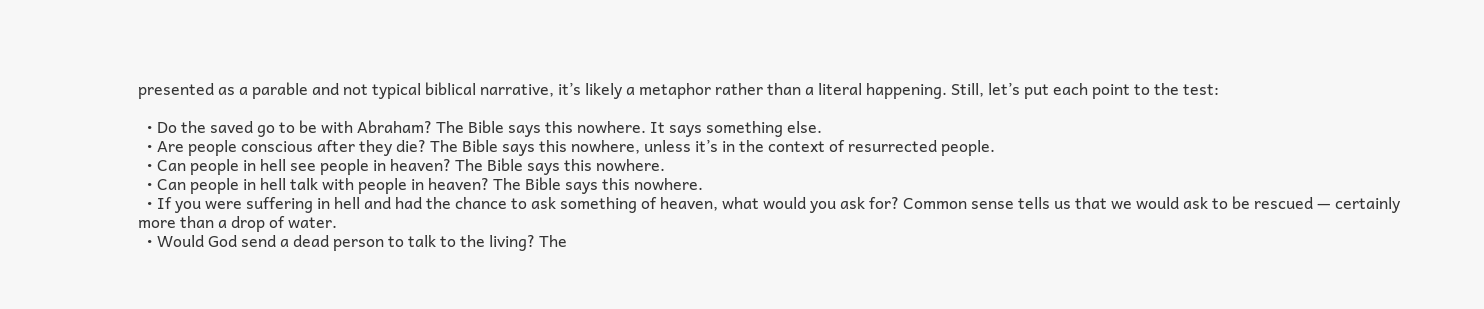presented as a parable and not typical biblical narrative, it’s likely a metaphor rather than a literal happening. Still, let’s put each point to the test:

  • Do the saved go to be with Abraham? The Bible says this nowhere. It says something else.
  • Are people conscious after they die? The Bible says this nowhere, unless it’s in the context of resurrected people.
  • Can people in hell see people in heaven? The Bible says this nowhere.
  • Can people in hell talk with people in heaven? The Bible says this nowhere.
  • If you were suffering in hell and had the chance to ask something of heaven, what would you ask for? Common sense tells us that we would ask to be rescued — certainly more than a drop of water.
  • Would God send a dead person to talk to the living? The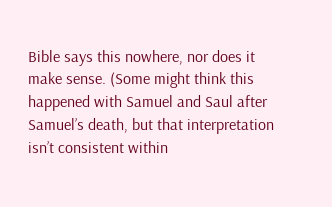Bible says this nowhere, nor does it make sense. (Some might think this happened with Samuel and Saul after Samuel’s death, but that interpretation isn’t consistent within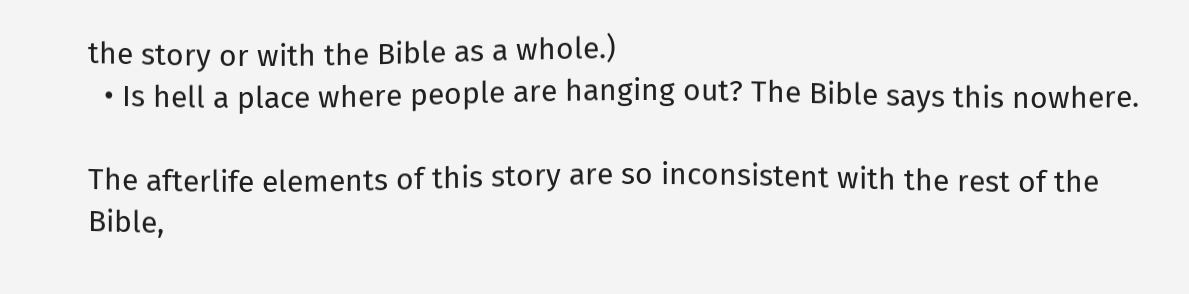the story or with the Bible as a whole.)
  • Is hell a place where people are hanging out? The Bible says this nowhere.

The afterlife elements of this story are so inconsistent with the rest of the Bible,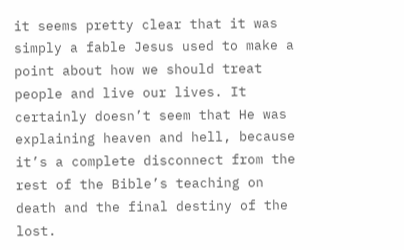it seems pretty clear that it was simply a fable Jesus used to make a point about how we should treat people and live our lives. It certainly doesn’t seem that He was explaining heaven and hell, because it’s a complete disconnect from the rest of the Bible’s teaching on death and the final destiny of the lost.